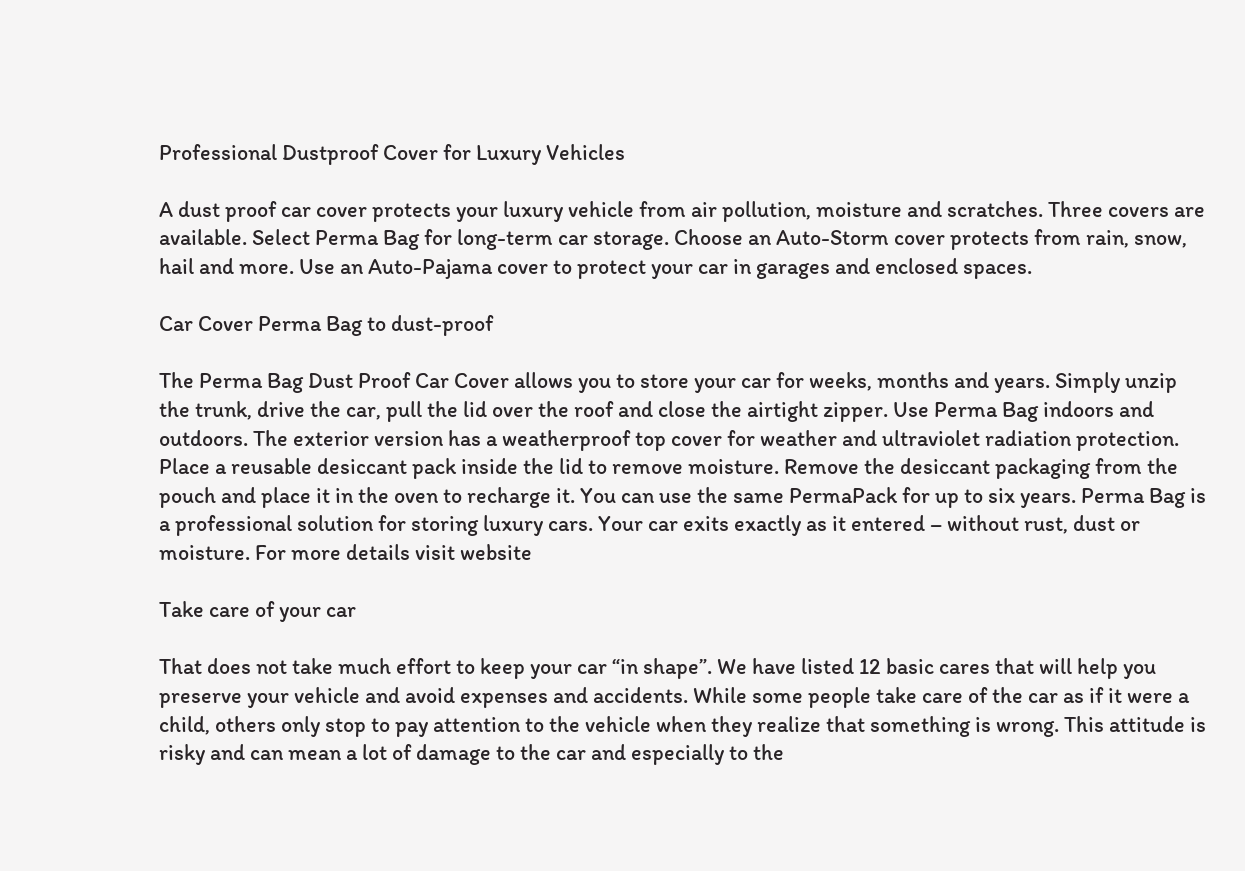Professional Dustproof Cover for Luxury Vehicles

A dust proof car cover protects your luxury vehicle from air pollution, moisture and scratches. Three covers are available. Select Perma Bag for long-term car storage. Choose an Auto-Storm cover protects from rain, snow, hail and more. Use an Auto-Pajama cover to protect your car in garages and enclosed spaces.

Car Cover Perma Bag to dust-proof

The Perma Bag Dust Proof Car Cover allows you to store your car for weeks, months and years. Simply unzip the trunk, drive the car, pull the lid over the roof and close the airtight zipper. Use Perma Bag indoors and outdoors. The exterior version has a weatherproof top cover for weather and ultraviolet radiation protection. Place a reusable desiccant pack inside the lid to remove moisture. Remove the desiccant packaging from the pouch and place it in the oven to recharge it. You can use the same PermaPack for up to six years. Perma Bag is a professional solution for storing luxury cars. Your car exits exactly as it entered – without rust, dust or moisture. For more details visit website

Take care of your car

That does not take much effort to keep your car “in shape”. We have listed 12 basic cares that will help you preserve your vehicle and avoid expenses and accidents. While some people take care of the car as if it were a child, others only stop to pay attention to the vehicle when they realize that something is wrong. This attitude is risky and can mean a lot of damage to the car and especially to the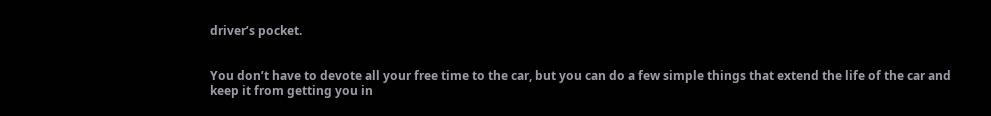driver’s pocket.


You don’t have to devote all your free time to the car, but you can do a few simple things that extend the life of the car and keep it from getting you in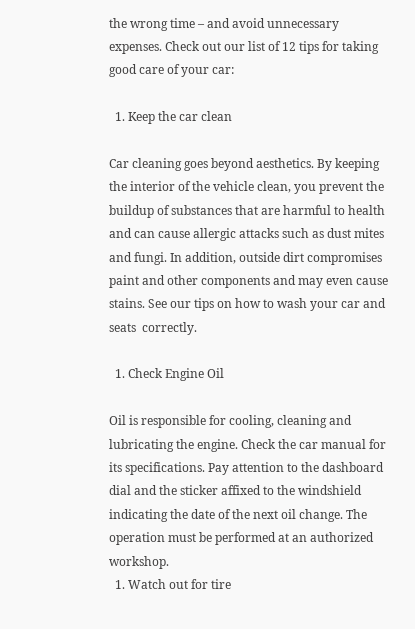the wrong time – and avoid unnecessary expenses. Check out our list of 12 tips for taking good care of your car:

  1. Keep the car clean

Car cleaning goes beyond aesthetics. By keeping the interior of the vehicle clean, you prevent the buildup of substances that are harmful to health and can cause allergic attacks such as dust mites and fungi. In addition, outside dirt compromises paint and other components and may even cause stains. See our tips on how to wash your car and seats  correctly.

  1. Check Engine Oil

Oil is responsible for cooling, cleaning and lubricating the engine. Check the car manual for its specifications. Pay attention to the dashboard dial and the sticker affixed to the windshield indicating the date of the next oil change. The operation must be performed at an authorized workshop.
  1. Watch out for tire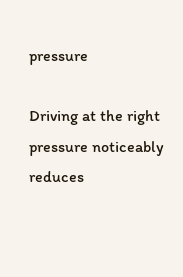pressure

Driving at the right pressure noticeably reduces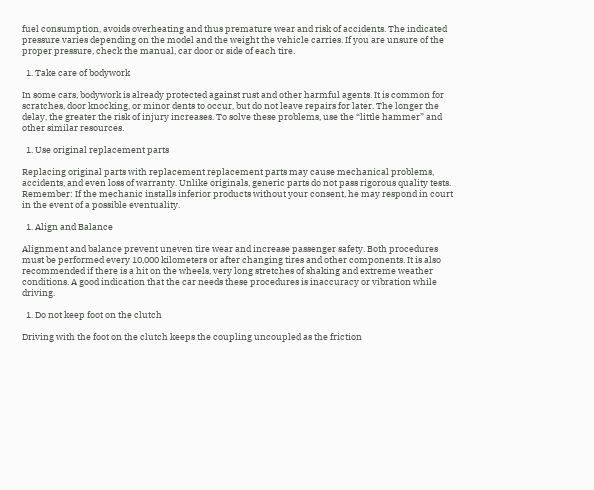fuel consumption, avoids overheating and thus premature wear and risk of accidents. The indicated pressure varies depending on the model and the weight the vehicle carries. If you are unsure of the proper pressure, check the manual, car door or side of each tire.

  1. Take care of bodywork

In some cars, bodywork is already protected against rust and other harmful agents. It is common for scratches, door knocking, or minor dents to occur, but do not leave repairs for later. The longer the delay, the greater the risk of injury increases. To solve these problems, use the “little hammer” and other similar resources.

  1. Use original replacement parts

Replacing original parts with replacement replacement parts may cause mechanical problems, accidents, and even loss of warranty. Unlike originals, generic parts do not pass rigorous quality tests. Remember: If the mechanic installs inferior products without your consent, he may respond in court in the event of a possible eventuality.

  1. Align and Balance

Alignment and balance prevent uneven tire wear and increase passenger safety. Both procedures must be performed every 10,000 kilometers or after changing tires and other components. It is also recommended if there is a hit on the wheels, very long stretches of shaking and extreme weather conditions. A good indication that the car needs these procedures is inaccuracy or vibration while driving.

  1. Do not keep foot on the clutch

Driving with the foot on the clutch keeps the coupling uncoupled as the friction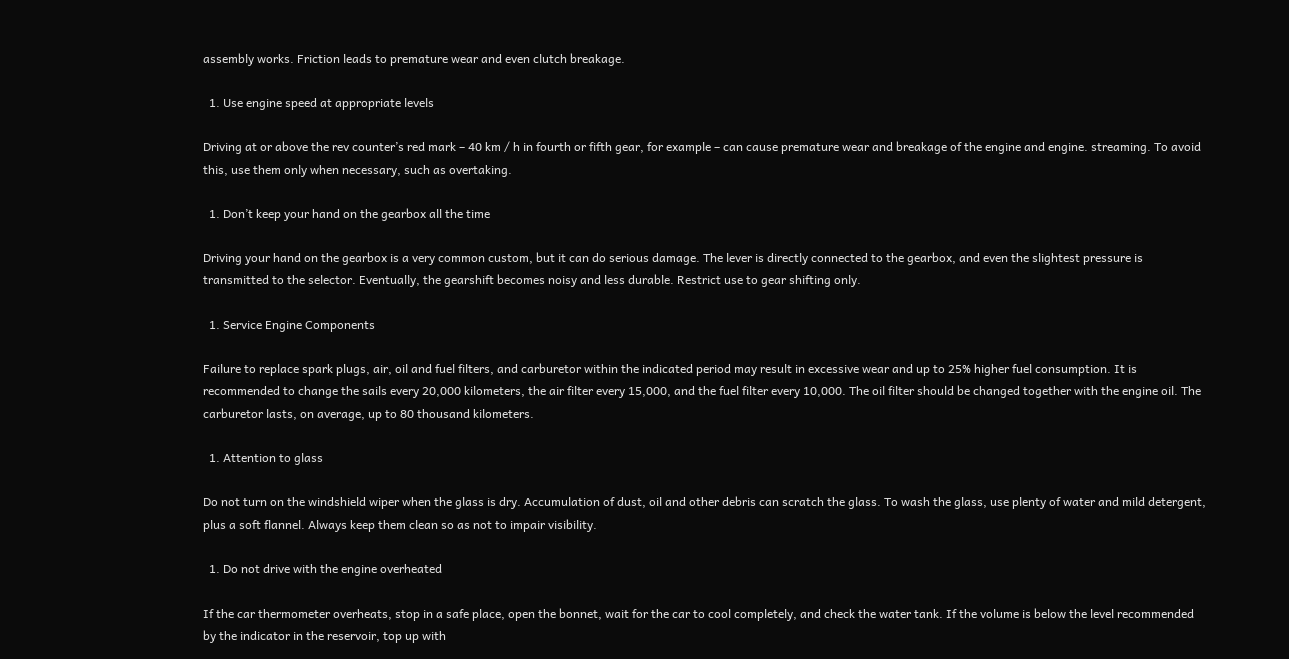assembly works. Friction leads to premature wear and even clutch breakage.

  1. Use engine speed at appropriate levels

Driving at or above the rev counter’s red mark – 40 km / h in fourth or fifth gear, for example – can cause premature wear and breakage of the engine and engine. streaming. To avoid this, use them only when necessary, such as overtaking.

  1. Don’t keep your hand on the gearbox all the time

Driving your hand on the gearbox is a very common custom, but it can do serious damage. The lever is directly connected to the gearbox, and even the slightest pressure is transmitted to the selector. Eventually, the gearshift becomes noisy and less durable. Restrict use to gear shifting only.

  1. Service Engine Components

Failure to replace spark plugs, air, oil and fuel filters, and carburetor within the indicated period may result in excessive wear and up to 25% higher fuel consumption. It is recommended to change the sails every 20,000 kilometers, the air filter every 15,000, and the fuel filter every 10,000. The oil filter should be changed together with the engine oil. The carburetor lasts, on average, up to 80 thousand kilometers.

  1. Attention to glass

Do not turn on the windshield wiper when the glass is dry. Accumulation of dust, oil and other debris can scratch the glass. To wash the glass, use plenty of water and mild detergent, plus a soft flannel. Always keep them clean so as not to impair visibility.

  1. Do not drive with the engine overheated

If the car thermometer overheats, stop in a safe place, open the bonnet, wait for the car to cool completely, and check the water tank. If the volume is below the level recommended by the indicator in the reservoir, top up with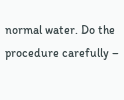normal water. Do the procedure carefully –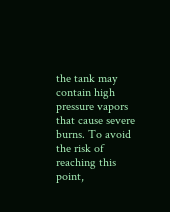the tank may contain high pressure vapors that cause severe burns. To avoid the risk of reaching this point,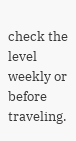check the level weekly or before traveling.